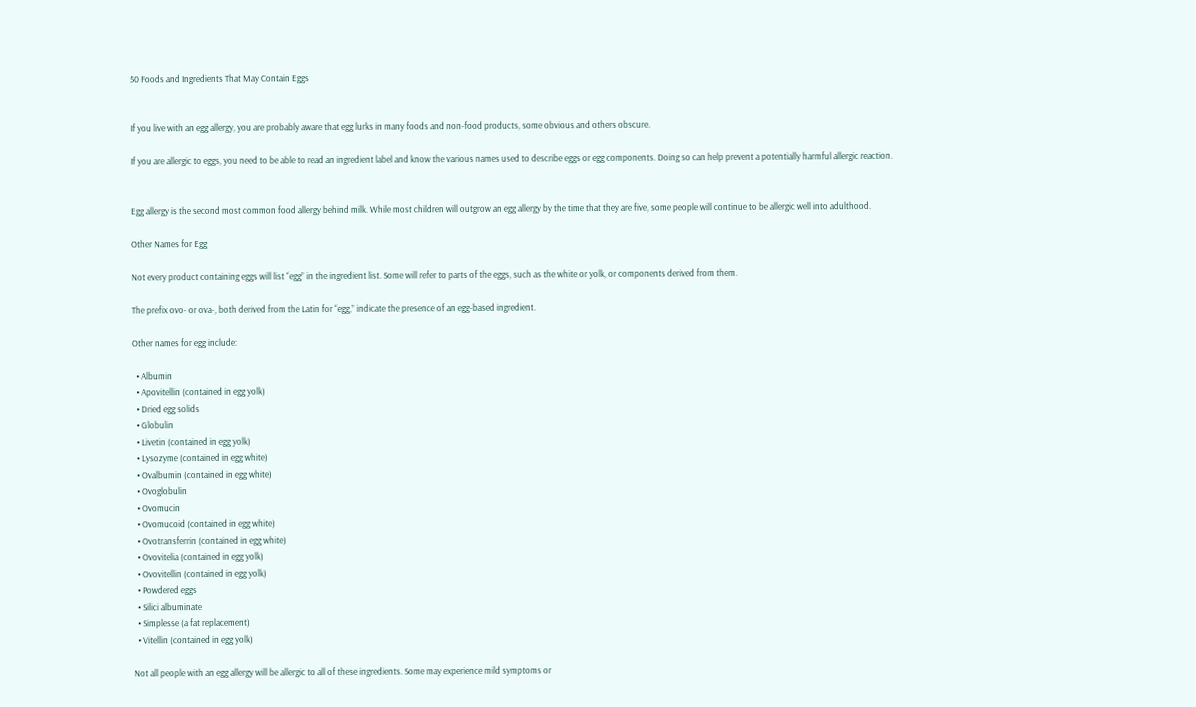50 Foods and Ingredients That May Contain Eggs


If you live with an egg allergy, you are probably aware that egg lurks in many foods and non-food products, some obvious and others obscure.

If you are allergic to eggs, you need to be able to read an ingredient label and know the various names used to describe eggs or egg components. Doing so can help prevent a potentially harmful allergic reaction.


Egg allergy is the second most common food allergy behind milk. While most children will outgrow an egg allergy by the time that they are five, some people will continue to be allergic well into adulthood.

Other Names for Egg

Not every product containing eggs will list “egg” in the ingredient list. Some will refer to parts of the eggs, such as the white or yolk, or components derived from them.

The prefix ovo- or ova-, both derived from the Latin for “egg,” indicate the presence of an egg-based ingredient.

Other names for egg include:

  • Albumin
  • Apovitellin (contained in egg yolk)
  • Dried egg solids
  • Globulin
  • Livetin (contained in egg yolk)
  • Lysozyme (contained in egg white)
  • Ovalbumin (contained in egg white)
  • Ovoglobulin
  • Ovomucin
  • Ovomucoid (contained in egg white)
  • Ovotransferrin (contained in egg white)
  • Ovovitelia (contained in egg yolk)
  • Ovovitellin (contained in egg yolk)
  • Powdered eggs
  • Silici albuminate
  • Simplesse (a fat replacement)
  • Vitellin (contained in egg yolk)

Not all people with an egg allergy will be allergic to all of these ingredients. Some may experience mild symptoms or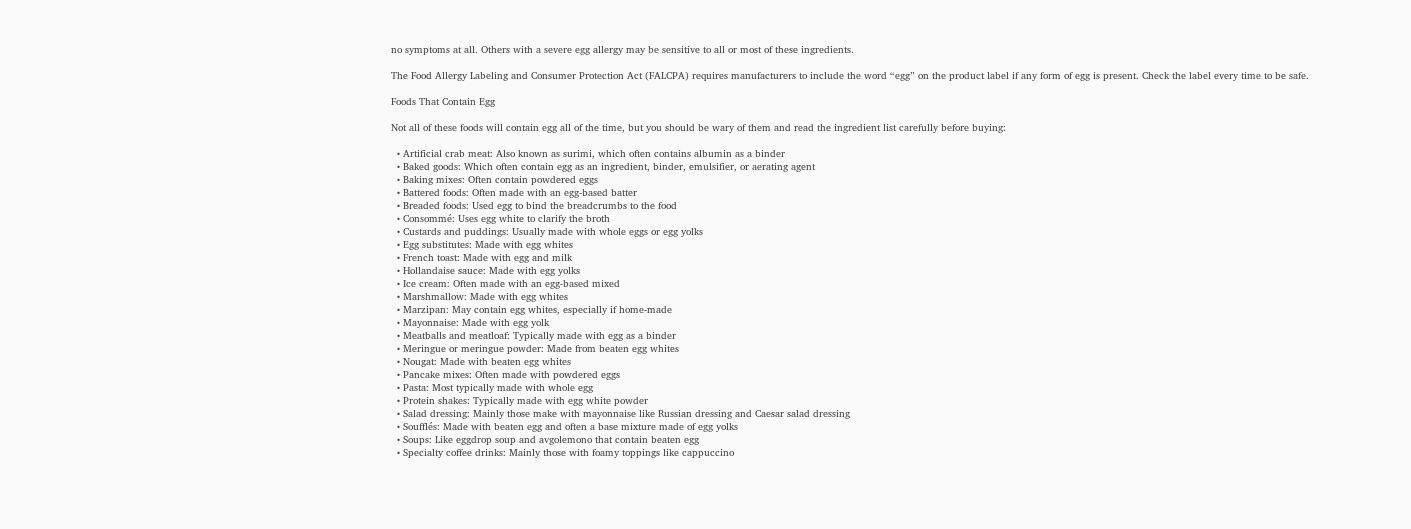no symptoms at all. Others with a severe egg allergy may be sensitive to all or most of these ingredients.

The Food Allergy Labeling and Consumer Protection Act (FALCPA) requires manufacturers to include the word “egg” on the product label if any form of egg is present. Check the label every time to be safe.

Foods That Contain Egg

Not all of these foods will contain egg all of the time, but you should be wary of them and read the ingredient list carefully before buying:

  • Artificial crab meat: Also known as surimi, which often contains albumin as a binder
  • Baked goods: Which often contain egg as an ingredient, binder, emulsifier, or aerating agent
  • Baking mixes: Often contain powdered eggs
  • Battered foods: Often made with an egg-based batter
  • Breaded foods: Used egg to bind the breadcrumbs to the food
  • Consommé: Uses egg white to clarify the broth
  • Custards and puddings: Usually made with whole eggs or egg yolks
  • Egg substitutes: Made with egg whites
  • French toast: Made with egg and milk
  • Hollandaise sauce: Made with egg yolks
  • Ice cream: Often made with an egg-based mixed
  • Marshmallow: Made with egg whites
  • Marzipan: May contain egg whites, especially if home-made
  • Mayonnaise: Made with egg yolk
  • Meatballs and meatloaf: Typically made with egg as a binder
  • Meringue or meringue powder: Made from beaten egg whites
  • Nougat: Made with beaten egg whites
  • Pancake mixes: Often made with powdered eggs
  • Pasta: Most typically made with whole egg
  • Protein shakes: Typically made with egg white powder
  • Salad dressing: Mainly those make with mayonnaise like Russian dressing and Caesar salad dressing
  • Soufflés: Made with beaten egg and often a base mixture made of egg yolks
  • Soups: Like eggdrop soup and avgolemono that contain beaten egg
  • Specialty coffee drinks: Mainly those with foamy toppings like cappuccino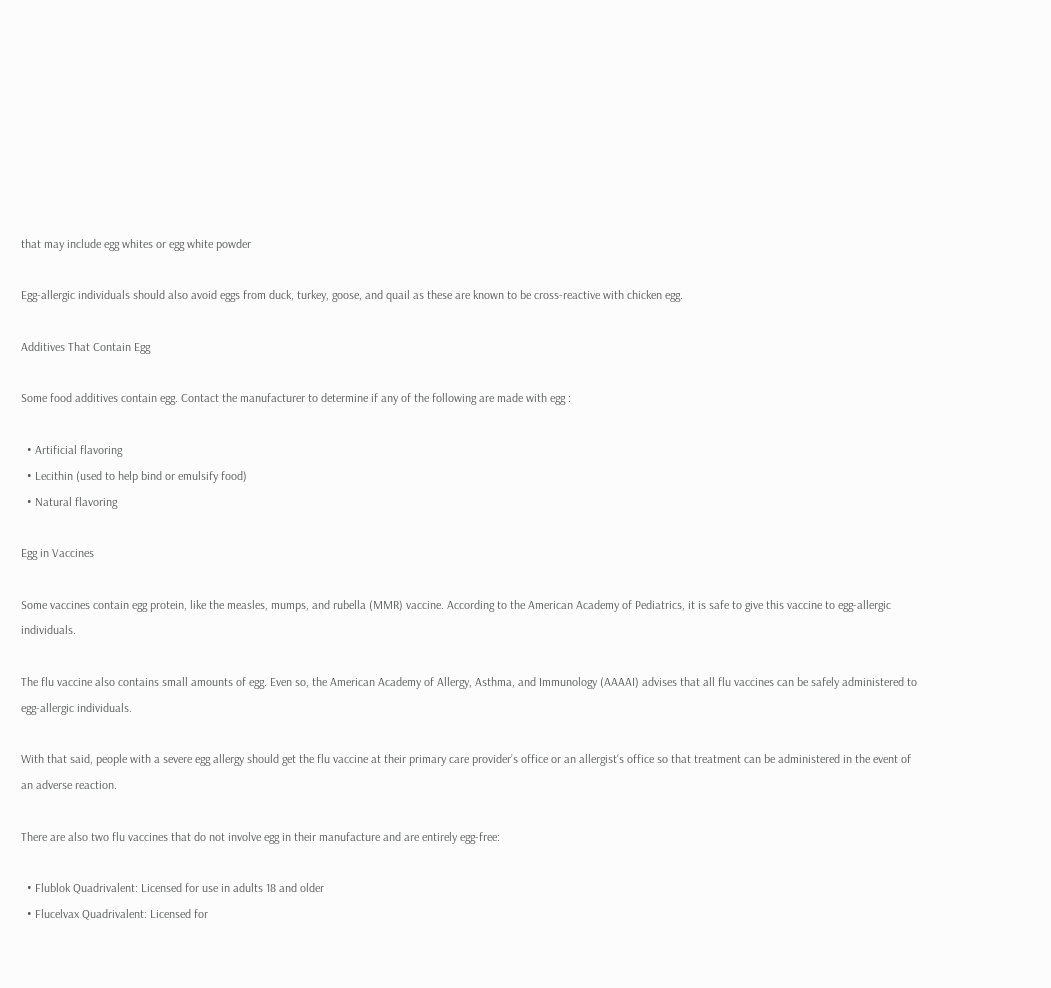that may include egg whites or egg white powder

Egg-allergic individuals should also avoid eggs from duck, turkey, goose, and quail as these are known to be cross-reactive with chicken egg.

Additives That Contain Egg

Some food additives contain egg. Contact the manufacturer to determine if any of the following are made with egg :

  • Artificial flavoring
  • Lecithin (used to help bind or emulsify food)
  • Natural flavoring

Egg in Vaccines

Some vaccines contain egg protein, like the measles, mumps, and rubella (MMR) vaccine. According to the American Academy of Pediatrics, it is safe to give this vaccine to egg-allergic individuals.

The flu vaccine also contains small amounts of egg. Even so, the American Academy of Allergy, Asthma, and Immunology (AAAAI) advises that all flu vaccines can be safely administered to egg-allergic individuals.

With that said, people with a severe egg allergy should get the flu vaccine at their primary care provider’s office or an allergist‘s office so that treatment can be administered in the event of an adverse reaction.

There are also two flu vaccines that do not involve egg in their manufacture and are entirely egg-free:

  • Flublok Quadrivalent: Licensed for use in adults 18 and older
  • Flucelvax Quadrivalent: Licensed for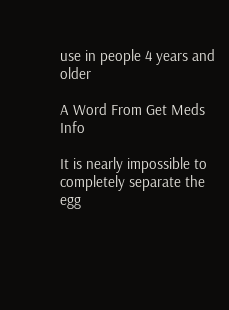use in people 4 years and older

A Word From Get Meds Info

It is nearly impossible to completely separate the egg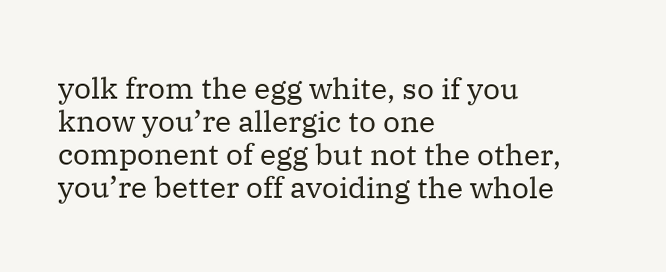yolk from the egg white, so if you know you’re allergic to one component of egg but not the other, you’re better off avoiding the whole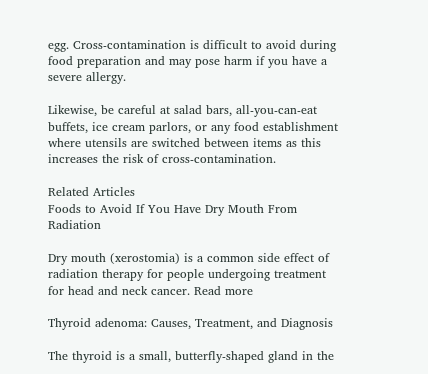egg. Cross-contamination is difficult to avoid during food preparation and may pose harm if you have a severe allergy.

Likewise, be careful at salad bars, all-you-can-eat buffets, ice cream parlors, or any food establishment where utensils are switched between items as this increases the risk of cross-contamination.

Related Articles
Foods to Avoid If You Have Dry Mouth From Radiation

Dry mouth (xerostomia) is a common side effect of radiation therapy for people undergoing treatment for head and neck cancer. Read more

Thyroid adenoma: Causes, Treatment, and Diagnosis

The thyroid is a small, butterfly-shaped gland in the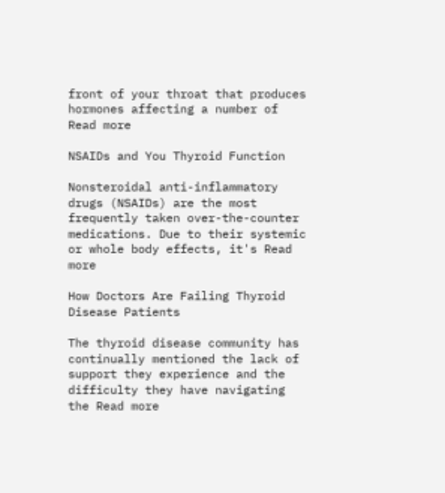front of your throat that produces hormones affecting a number of Read more

NSAIDs and You Thyroid Function

Nonsteroidal anti-inflammatory drugs (NSAIDs) are the most frequently taken over-the-counter medications. Due to their systemic or whole body effects, it's Read more

How Doctors Are Failing Thyroid Disease Patients

The thyroid disease community has continually mentioned the lack of support they experience and the difficulty they have navigating the Read more